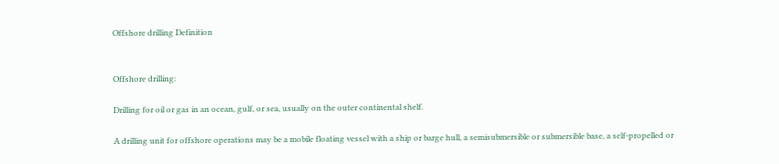Offshore drilling Definition


Offshore drilling:

Drilling for oil or gas in an ocean, gulf, or sea, usually on the outer continental shelf.

A drilling unit for offshore operations may be a mobile floating vessel with a ship or barge hull, a semisubmersible or submersible base, a self-propelled or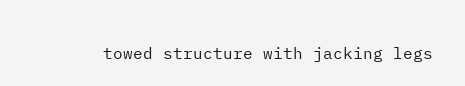towed structure with jacking legs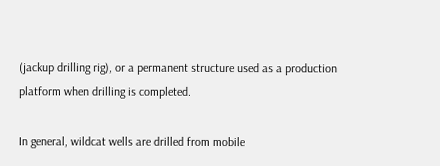(jackup drilling rig), or a permanent structure used as a production platform when drilling is completed.

In general, wildcat wells are drilled from mobile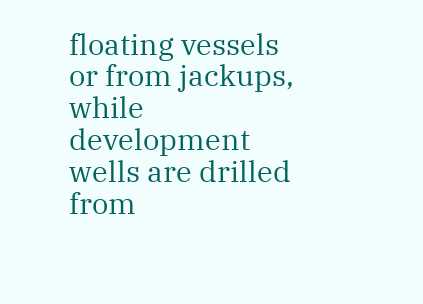floating vessels or from jackups, while development wells are drilled from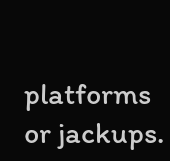platforms or jackups.